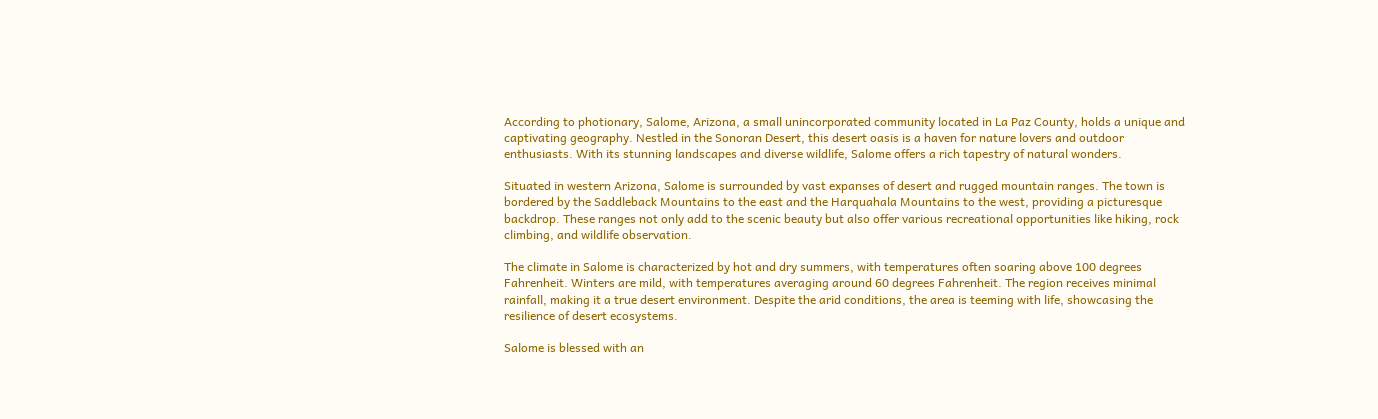According to photionary, Salome, Arizona, a small unincorporated community located in La Paz County, holds a unique and captivating geography. Nestled in the Sonoran Desert, this desert oasis is a haven for nature lovers and outdoor enthusiasts. With its stunning landscapes and diverse wildlife, Salome offers a rich tapestry of natural wonders.

Situated in western Arizona, Salome is surrounded by vast expanses of desert and rugged mountain ranges. The town is bordered by the Saddleback Mountains to the east and the Harquahala Mountains to the west, providing a picturesque backdrop. These ranges not only add to the scenic beauty but also offer various recreational opportunities like hiking, rock climbing, and wildlife observation.

The climate in Salome is characterized by hot and dry summers, with temperatures often soaring above 100 degrees Fahrenheit. Winters are mild, with temperatures averaging around 60 degrees Fahrenheit. The region receives minimal rainfall, making it a true desert environment. Despite the arid conditions, the area is teeming with life, showcasing the resilience of desert ecosystems.

Salome is blessed with an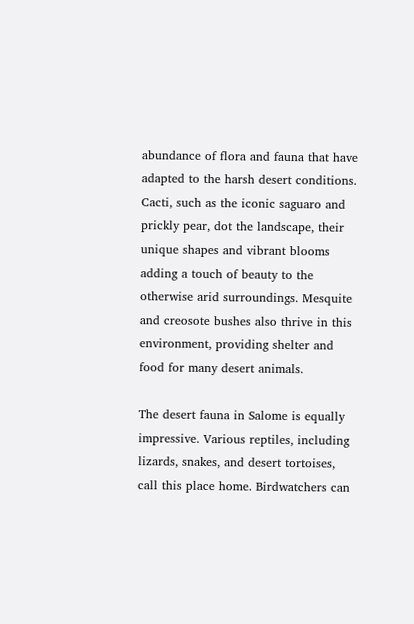abundance of flora and fauna that have adapted to the harsh desert conditions. Cacti, such as the iconic saguaro and prickly pear, dot the landscape, their unique shapes and vibrant blooms adding a touch of beauty to the otherwise arid surroundings. Mesquite and creosote bushes also thrive in this environment, providing shelter and food for many desert animals.

The desert fauna in Salome is equally impressive. Various reptiles, including lizards, snakes, and desert tortoises, call this place home. Birdwatchers can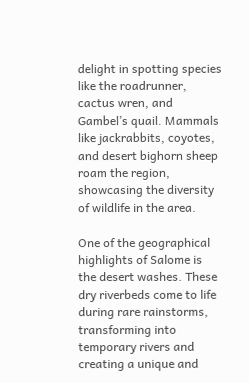delight in spotting species like the roadrunner, cactus wren, and Gambel’s quail. Mammals like jackrabbits, coyotes, and desert bighorn sheep roam the region, showcasing the diversity of wildlife in the area.

One of the geographical highlights of Salome is the desert washes. These dry riverbeds come to life during rare rainstorms, transforming into temporary rivers and creating a unique and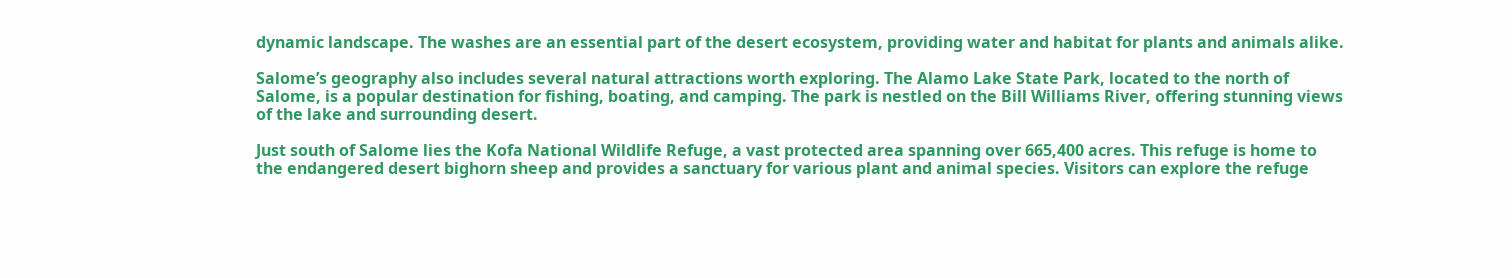dynamic landscape. The washes are an essential part of the desert ecosystem, providing water and habitat for plants and animals alike.

Salome’s geography also includes several natural attractions worth exploring. The Alamo Lake State Park, located to the north of Salome, is a popular destination for fishing, boating, and camping. The park is nestled on the Bill Williams River, offering stunning views of the lake and surrounding desert.

Just south of Salome lies the Kofa National Wildlife Refuge, a vast protected area spanning over 665,400 acres. This refuge is home to the endangered desert bighorn sheep and provides a sanctuary for various plant and animal species. Visitors can explore the refuge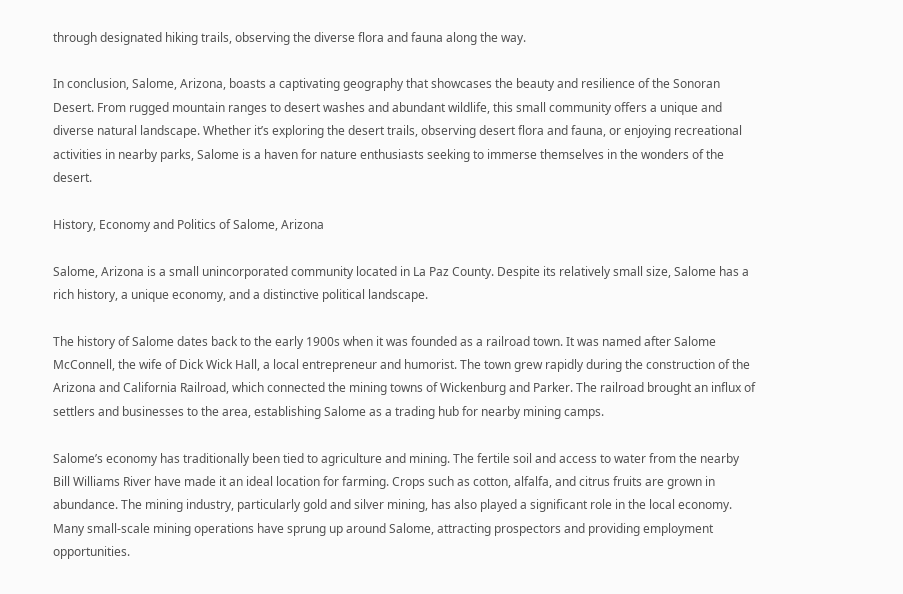through designated hiking trails, observing the diverse flora and fauna along the way.

In conclusion, Salome, Arizona, boasts a captivating geography that showcases the beauty and resilience of the Sonoran Desert. From rugged mountain ranges to desert washes and abundant wildlife, this small community offers a unique and diverse natural landscape. Whether it’s exploring the desert trails, observing desert flora and fauna, or enjoying recreational activities in nearby parks, Salome is a haven for nature enthusiasts seeking to immerse themselves in the wonders of the desert.

History, Economy and Politics of Salome, Arizona

Salome, Arizona is a small unincorporated community located in La Paz County. Despite its relatively small size, Salome has a rich history, a unique economy, and a distinctive political landscape.

The history of Salome dates back to the early 1900s when it was founded as a railroad town. It was named after Salome McConnell, the wife of Dick Wick Hall, a local entrepreneur and humorist. The town grew rapidly during the construction of the Arizona and California Railroad, which connected the mining towns of Wickenburg and Parker. The railroad brought an influx of settlers and businesses to the area, establishing Salome as a trading hub for nearby mining camps.

Salome’s economy has traditionally been tied to agriculture and mining. The fertile soil and access to water from the nearby Bill Williams River have made it an ideal location for farming. Crops such as cotton, alfalfa, and citrus fruits are grown in abundance. The mining industry, particularly gold and silver mining, has also played a significant role in the local economy. Many small-scale mining operations have sprung up around Salome, attracting prospectors and providing employment opportunities.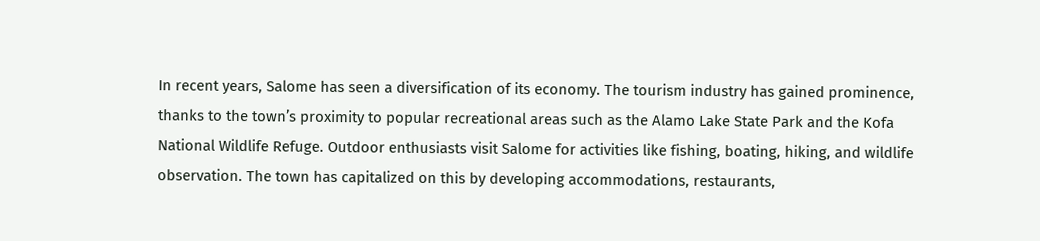In recent years, Salome has seen a diversification of its economy. The tourism industry has gained prominence, thanks to the town’s proximity to popular recreational areas such as the Alamo Lake State Park and the Kofa National Wildlife Refuge. Outdoor enthusiasts visit Salome for activities like fishing, boating, hiking, and wildlife observation. The town has capitalized on this by developing accommodations, restaurants,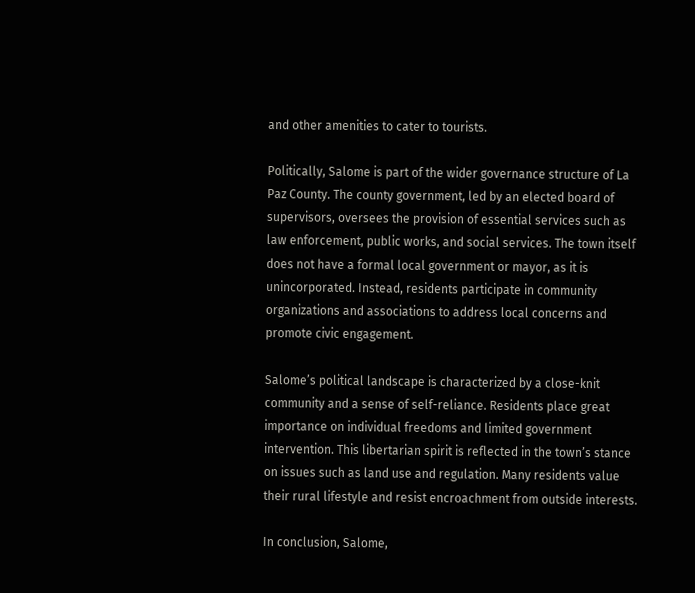and other amenities to cater to tourists.

Politically, Salome is part of the wider governance structure of La Paz County. The county government, led by an elected board of supervisors, oversees the provision of essential services such as law enforcement, public works, and social services. The town itself does not have a formal local government or mayor, as it is unincorporated. Instead, residents participate in community organizations and associations to address local concerns and promote civic engagement.

Salome’s political landscape is characterized by a close-knit community and a sense of self-reliance. Residents place great importance on individual freedoms and limited government intervention. This libertarian spirit is reflected in the town’s stance on issues such as land use and regulation. Many residents value their rural lifestyle and resist encroachment from outside interests.

In conclusion, Salome,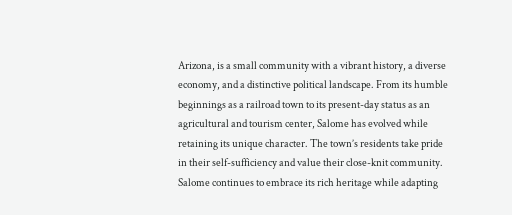Arizona, is a small community with a vibrant history, a diverse economy, and a distinctive political landscape. From its humble beginnings as a railroad town to its present-day status as an agricultural and tourism center, Salome has evolved while retaining its unique character. The town’s residents take pride in their self-sufficiency and value their close-knit community. Salome continues to embrace its rich heritage while adapting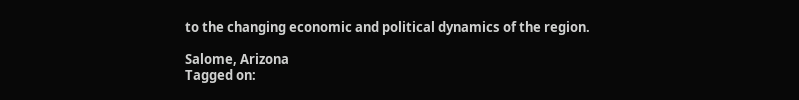to the changing economic and political dynamics of the region.

Salome, Arizona
Tagged on: